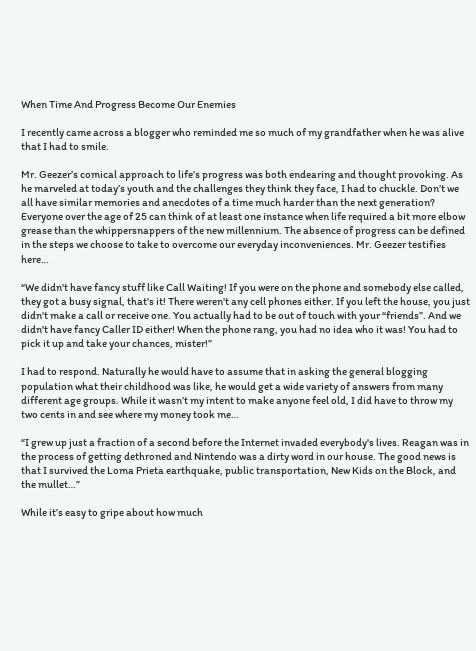When Time And Progress Become Our Enemies

I recently came across a blogger who reminded me so much of my grandfather when he was alive that I had to smile.

Mr. Geezer’s comical approach to life’s progress was both endearing and thought provoking. As he marveled at today’s youth and the challenges they think they face, I had to chuckle. Don’t we all have similar memories and anecdotes of a time much harder than the next generation? Everyone over the age of 25 can think of at least one instance when life required a bit more elbow grease than the whippersnappers of the new millennium. The absence of progress can be defined in the steps we choose to take to overcome our everyday inconveniences. Mr. Geezer testifies here…

“We didn't have fancy stuff like Call Waiting! If you were on the phone and somebody else called, they got a busy signal, that's it! There weren't any cell phones either. If you left the house, you just didn't make a call or receive one. You actually had to be out of touch with your “friends”. And we didn't have fancy Caller ID either! When the phone rang, you had no idea who it was! You had to pick it up and take your chances, mister!”

I had to respond. Naturally he would have to assume that in asking the general blogging population what their childhood was like, he would get a wide variety of answers from many different age groups. While it wasn’t my intent to make anyone feel old, I did have to throw my two cents in and see where my money took me…

“I grew up just a fraction of a second before the Internet invaded everybody's lives. Reagan was in the process of getting dethroned and Nintendo was a dirty word in our house. The good news is that I survived the Loma Prieta earthquake, public transportation, New Kids on the Block, and the mullet…”

While it’s easy to gripe about how much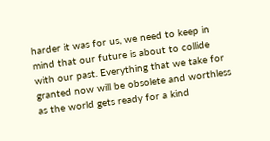harder it was for us, we need to keep in mind that our future is about to collide with our past. Everything that we take for granted now will be obsolete and worthless as the world gets ready for a kind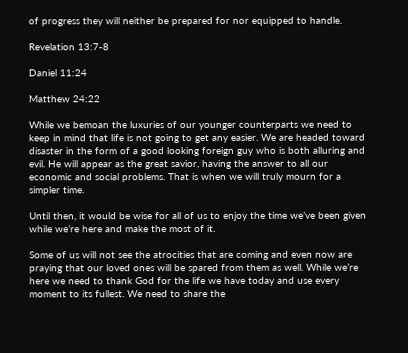of progress they will neither be prepared for nor equipped to handle.

Revelation 13:7-8

Daniel 11:24

Matthew 24:22

While we bemoan the luxuries of our younger counterparts we need to keep in mind that life is not going to get any easier. We are headed toward disaster in the form of a good looking foreign guy who is both alluring and evil. He will appear as the great savior, having the answer to all our economic and social problems. That is when we will truly mourn for a simpler time.

Until then, it would be wise for all of us to enjoy the time we’ve been given while we’re here and make the most of it.

Some of us will not see the atrocities that are coming and even now are praying that our loved ones will be spared from them as well. While we’re here we need to thank God for the life we have today and use every moment to its fullest. We need to share the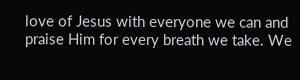love of Jesus with everyone we can and praise Him for every breath we take. We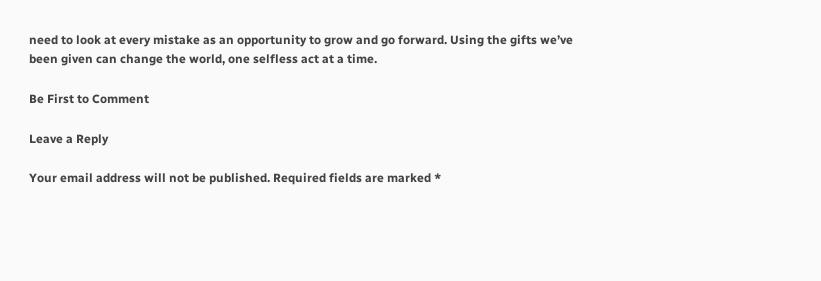need to look at every mistake as an opportunity to grow and go forward. Using the gifts we’ve been given can change the world, one selfless act at a time.

Be First to Comment

Leave a Reply

Your email address will not be published. Required fields are marked *